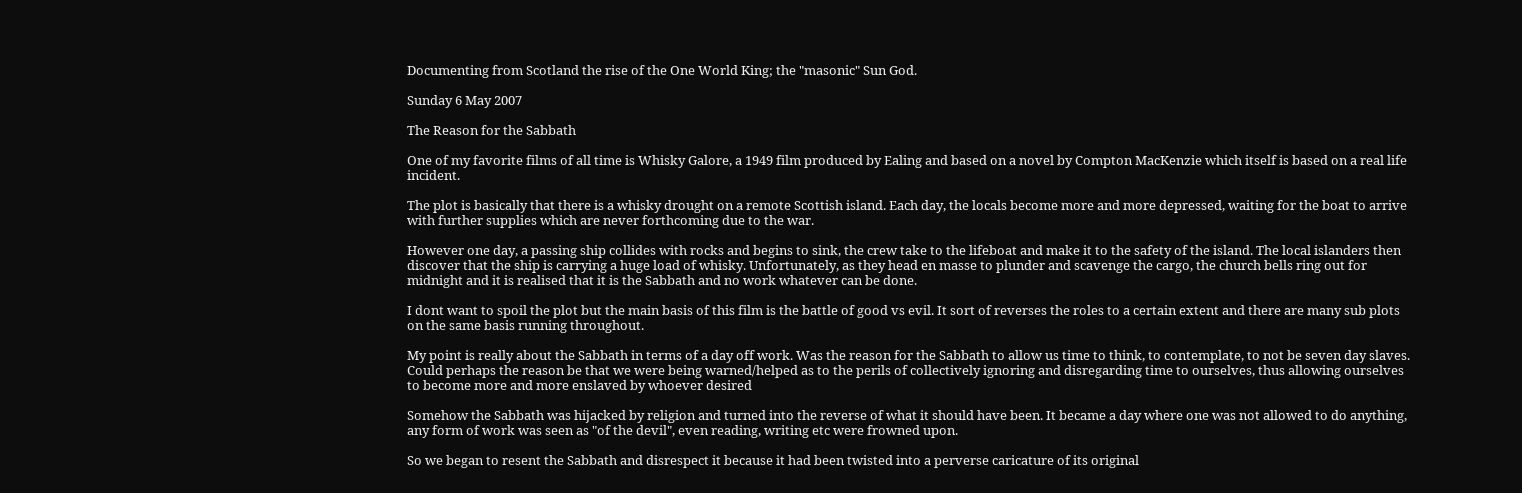Documenting from Scotland the rise of the One World King; the "masonic" Sun God.

Sunday 6 May 2007

The Reason for the Sabbath

One of my favorite films of all time is Whisky Galore, a 1949 film produced by Ealing and based on a novel by Compton MacKenzie which itself is based on a real life incident.

The plot is basically that there is a whisky drought on a remote Scottish island. Each day, the locals become more and more depressed, waiting for the boat to arrive with further supplies which are never forthcoming due to the war.

However one day, a passing ship collides with rocks and begins to sink, the crew take to the lifeboat and make it to the safety of the island. The local islanders then discover that the ship is carrying a huge load of whisky. Unfortunately, as they head en masse to plunder and scavenge the cargo, the church bells ring out for midnight and it is realised that it is the Sabbath and no work whatever can be done.

I dont want to spoil the plot but the main basis of this film is the battle of good vs evil. It sort of reverses the roles to a certain extent and there are many sub plots on the same basis running throughout.

My point is really about the Sabbath in terms of a day off work. Was the reason for the Sabbath to allow us time to think, to contemplate, to not be seven day slaves. Could perhaps the reason be that we were being warned/helped as to the perils of collectively ignoring and disregarding time to ourselves, thus allowing ourselves to become more and more enslaved by whoever desired

Somehow the Sabbath was hijacked by religion and turned into the reverse of what it should have been. It became a day where one was not allowed to do anything, any form of work was seen as "of the devil", even reading, writing etc were frowned upon.

So we began to resent the Sabbath and disrespect it because it had been twisted into a perverse caricature of its original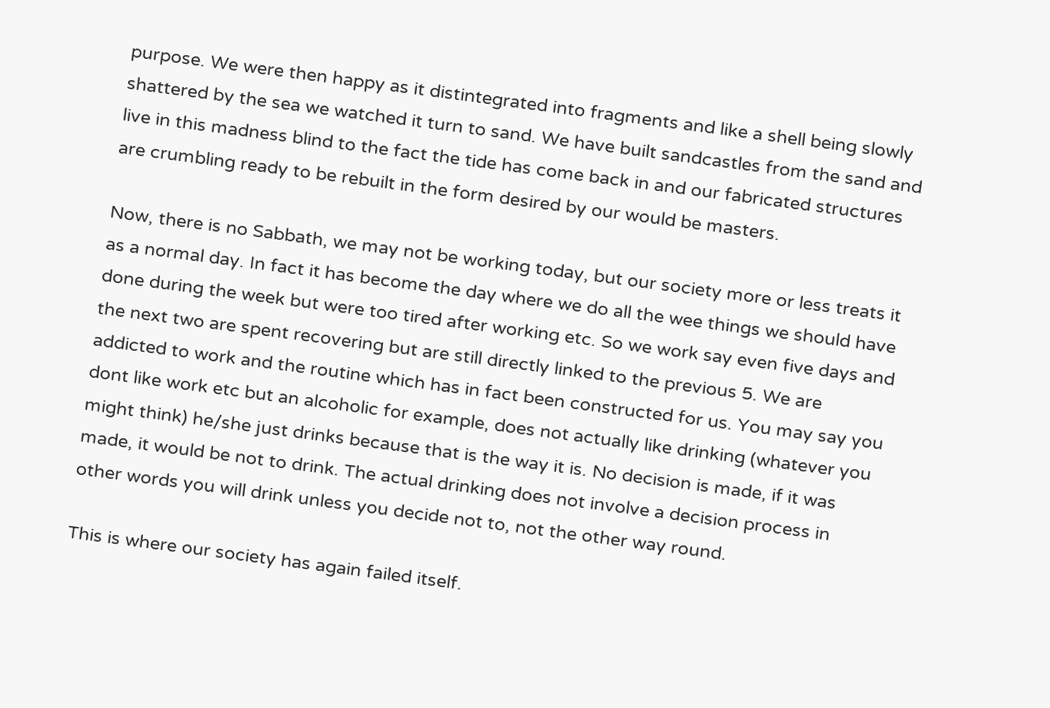purpose. We were then happy as it distintegrated into fragments and like a shell being slowly shattered by the sea we watched it turn to sand. We have built sandcastles from the sand and live in this madness blind to the fact the tide has come back in and our fabricated structures are crumbling ready to be rebuilt in the form desired by our would be masters.

Now, there is no Sabbath, we may not be working today, but our society more or less treats it as a normal day. In fact it has become the day where we do all the wee things we should have done during the week but were too tired after working etc. So we work say even five days and the next two are spent recovering but are still directly linked to the previous 5. We are addicted to work and the routine which has in fact been constructed for us. You may say you dont like work etc but an alcoholic for example, does not actually like drinking (whatever you might think) he/she just drinks because that is the way it is. No decision is made, if it was made, it would be not to drink. The actual drinking does not involve a decision process in other words you will drink unless you decide not to, not the other way round.

This is where our society has again failed itself.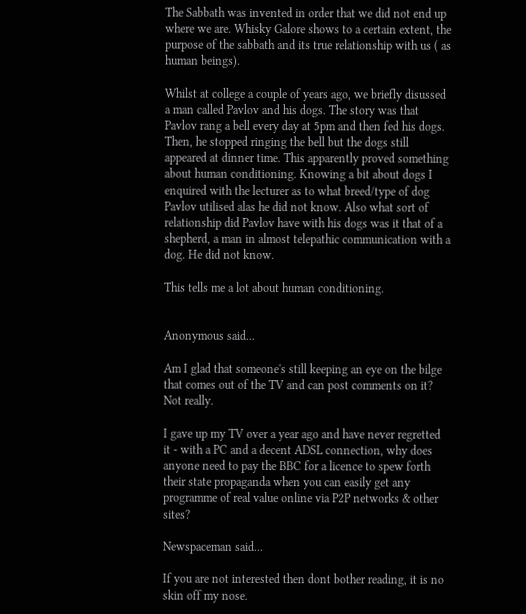The Sabbath was invented in order that we did not end up where we are. Whisky Galore shows to a certain extent, the purpose of the sabbath and its true relationship with us ( as human beings).

Whilst at college a couple of years ago, we briefly disussed a man called Pavlov and his dogs. The story was that Pavlov rang a bell every day at 5pm and then fed his dogs. Then, he stopped ringing the bell but the dogs still appeared at dinner time. This apparently proved something about human conditioning. Knowing a bit about dogs I enquired with the lecturer as to what breed/type of dog Pavlov utilised alas he did not know. Also what sort of relationship did Pavlov have with his dogs was it that of a shepherd, a man in almost telepathic communication with a dog. He did not know.

This tells me a lot about human conditioning.


Anonymous said...

Am I glad that someone's still keeping an eye on the bilge that comes out of the TV and can post comments on it?
Not really.

I gave up my TV over a year ago and have never regretted it - with a PC and a decent ADSL connection, why does anyone need to pay the BBC for a licence to spew forth their state propaganda when you can easily get any programme of real value online via P2P networks & other sites?

Newspaceman said...

If you are not interested then dont bother reading, it is no skin off my nose.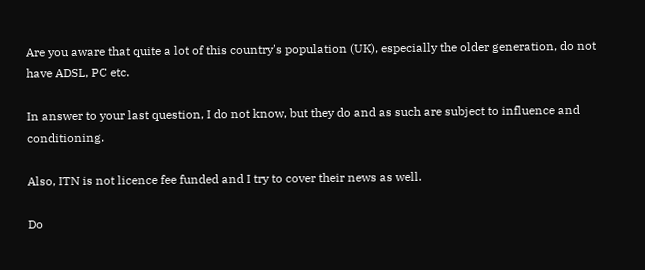Are you aware that quite a lot of this country's population (UK), especially the older generation, do not have ADSL, PC etc.

In answer to your last question, I do not know, but they do and as such are subject to influence and conditioning.

Also, ITN is not licence fee funded and I try to cover their news as well.

Do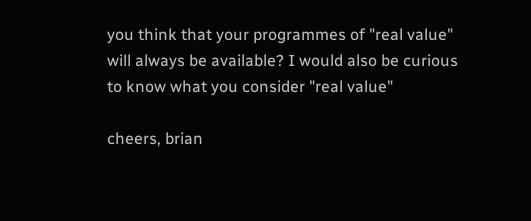you think that your programmes of "real value" will always be available? I would also be curious to know what you consider "real value"

cheers, brian